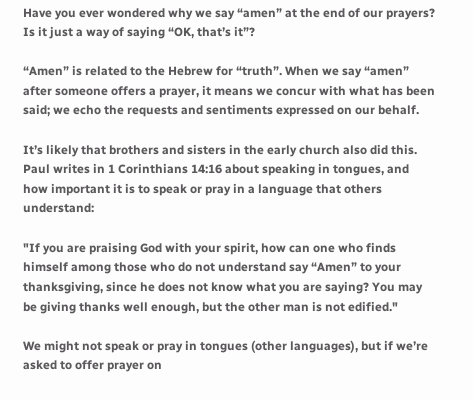Have you ever wondered why we say “amen” at the end of our prayers? Is it just a way of saying “OK, that’s it”?

“Amen” is related to the Hebrew for “truth”. When we say “amen” after someone offers a prayer, it means we concur with what has been said; we echo the requests and sentiments expressed on our behalf.

It’s likely that brothers and sisters in the early church also did this. Paul writes in 1 Corinthians 14:16 about speaking in tongues, and how important it is to speak or pray in a language that others understand:

"If you are praising God with your spirit, how can one who finds himself among those who do not understand say “Amen” to your thanksgiving, since he does not know what you are saying? You may be giving thanks well enough, but the other man is not edified."

We might not speak or pray in tongues (other languages), but if we’re asked to offer prayer on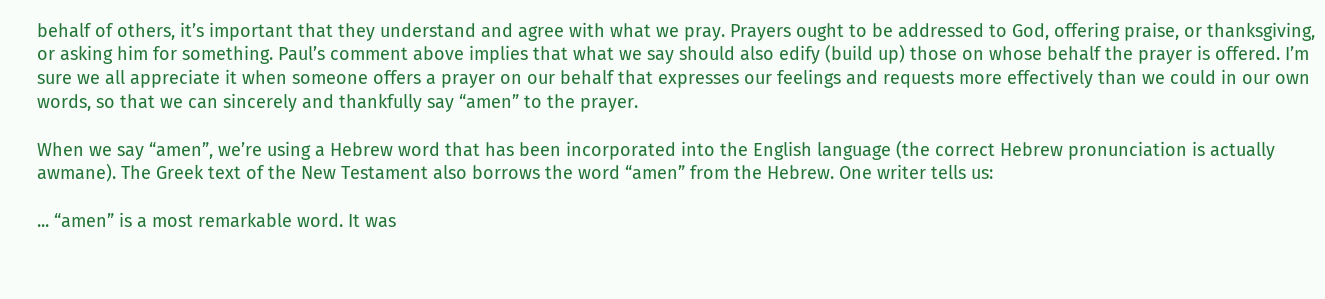behalf of others, it’s important that they understand and agree with what we pray. Prayers ought to be addressed to God, offering praise, or thanksgiving, or asking him for something. Paul’s comment above implies that what we say should also edify (build up) those on whose behalf the prayer is offered. I’m sure we all appreciate it when someone offers a prayer on our behalf that expresses our feelings and requests more effectively than we could in our own words, so that we can sincerely and thankfully say “amen” to the prayer.

When we say “amen”, we’re using a Hebrew word that has been incorporated into the English language (the correct Hebrew pronunciation is actually awmane). The Greek text of the New Testament also borrows the word “amen” from the Hebrew. One writer tells us:

... “amen” is a most remarkable word. It was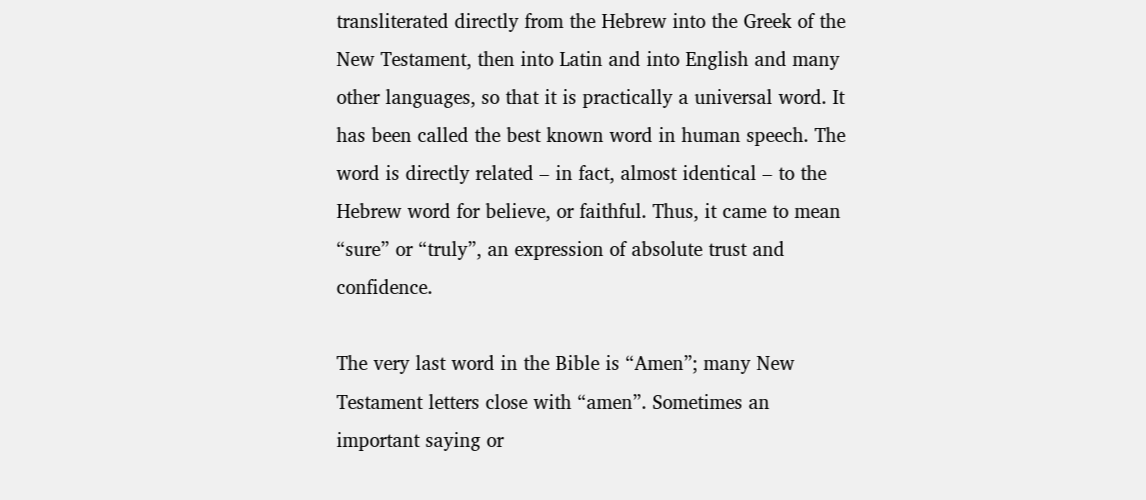transliterated directly from the Hebrew into the Greek of the New Testament, then into Latin and into English and many other languages, so that it is practically a universal word. It has been called the best known word in human speech. The word is directly related – in fact, almost identical – to the Hebrew word for believe, or faithful. Thus, it came to mean “sure” or “truly”, an expression of absolute trust and confidence.

The very last word in the Bible is “Amen”; many New Testament letters close with “amen”. Sometimes an important saying or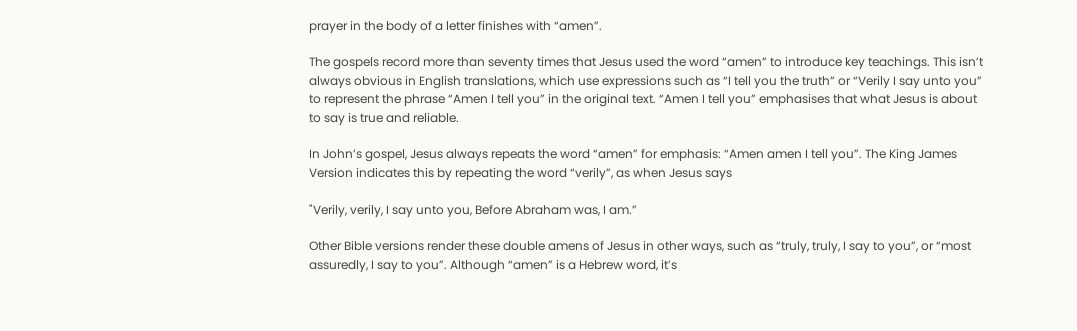prayer in the body of a letter finishes with “amen”.

The gospels record more than seventy times that Jesus used the word “amen” to introduce key teachings. This isn’t always obvious in English translations, which use expressions such as “I tell you the truth” or “Verily I say unto you” to represent the phrase “Amen I tell you” in the original text. “Amen I tell you” emphasises that what Jesus is about to say is true and reliable.

In John’s gospel, Jesus always repeats the word “amen” for emphasis: “Amen amen I tell you”. The King James Version indicates this by repeating the word “verily”, as when Jesus says

"Verily, verily, I say unto you, Before Abraham was, I am.”

Other Bible versions render these double amens of Jesus in other ways, such as “truly, truly, I say to you”, or “most assuredly, I say to you”. Although “amen” is a Hebrew word, it’s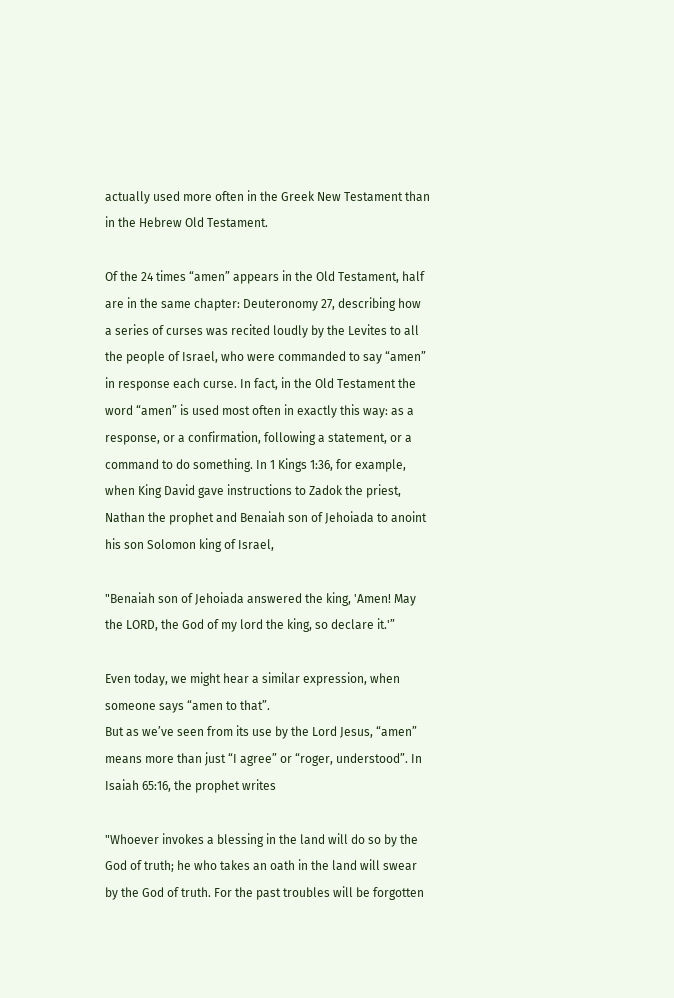actually used more often in the Greek New Testament than in the Hebrew Old Testament.

Of the 24 times “amen” appears in the Old Testament, half are in the same chapter: Deuteronomy 27, describing how a series of curses was recited loudly by the Levites to all the people of Israel, who were commanded to say “amen” in response each curse. In fact, in the Old Testament the word “amen” is used most often in exactly this way: as a response, or a confirmation, following a statement, or a command to do something. In 1 Kings 1:36, for example, when King David gave instructions to Zadok the priest, Nathan the prophet and Benaiah son of Jehoiada to anoint his son Solomon king of Israel,

"Benaiah son of Jehoiada answered the king, 'Amen! May the LORD, the God of my lord the king, so declare it.'”

Even today, we might hear a similar expression, when someone says “amen to that”.
But as we’ve seen from its use by the Lord Jesus, “amen” means more than just “I agree” or “roger, understood”. In Isaiah 65:16, the prophet writes

"Whoever invokes a blessing in the land will do so by the God of truth; he who takes an oath in the land will swear by the God of truth. For the past troubles will be forgotten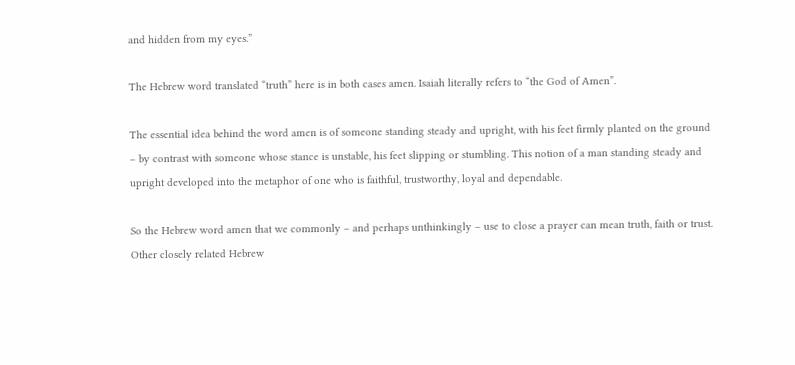and hidden from my eyes.”

The Hebrew word translated “truth” here is in both cases amen. Isaiah literally refers to “the God of Amen”.

The essential idea behind the word amen is of someone standing steady and upright, with his feet firmly planted on the ground – by contrast with someone whose stance is unstable, his feet slipping or stumbling. This notion of a man standing steady and upright developed into the metaphor of one who is faithful, trustworthy, loyal and dependable.

So the Hebrew word amen that we commonly – and perhaps unthinkingly – use to close a prayer can mean truth, faith or trust. Other closely related Hebrew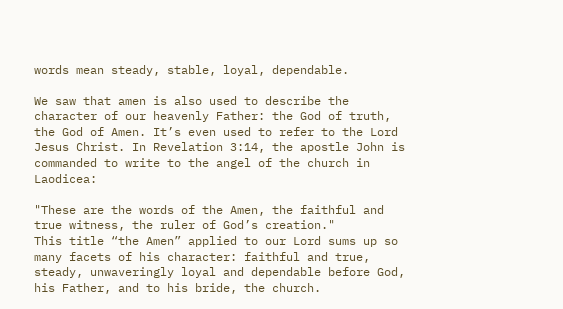words mean steady, stable, loyal, dependable.

We saw that amen is also used to describe the character of our heavenly Father: the God of truth, the God of Amen. It’s even used to refer to the Lord Jesus Christ. In Revelation 3:14, the apostle John is commanded to write to the angel of the church in Laodicea:

"These are the words of the Amen, the faithful and true witness, the ruler of God’s creation."
This title “the Amen” applied to our Lord sums up so many facets of his character: faithful and true, steady, unwaveringly loyal and dependable before God, his Father, and to his bride, the church.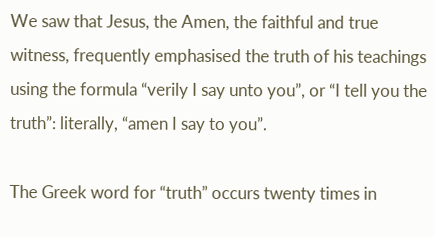We saw that Jesus, the Amen, the faithful and true witness, frequently emphasised the truth of his teachings using the formula “verily I say unto you”, or “I tell you the truth”: literally, “amen I say to you”.

The Greek word for “truth” occurs twenty times in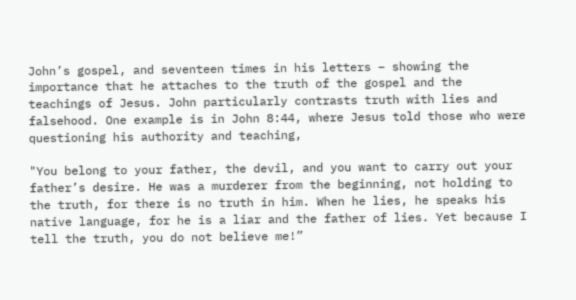John’s gospel, and seventeen times in his letters – showing the importance that he attaches to the truth of the gospel and the teachings of Jesus. John particularly contrasts truth with lies and falsehood. One example is in John 8:44, where Jesus told those who were questioning his authority and teaching,

"You belong to your father, the devil, and you want to carry out your father’s desire. He was a murderer from the beginning, not holding to the truth, for there is no truth in him. When he lies, he speaks his native language, for he is a liar and the father of lies. Yet because I tell the truth, you do not believe me!”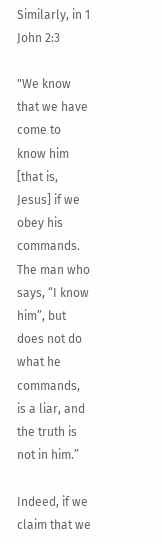Similarly, in 1 John 2:3

"We know that we have come to know him [that is, Jesus] if we obey his commands. The man who says, “I know him”, but does not do what he commands, is a liar, and the truth is not in him.”

Indeed, if we claim that we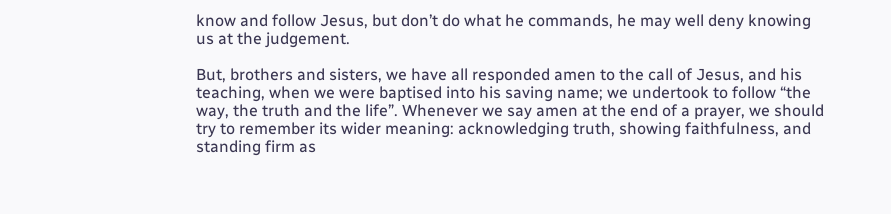know and follow Jesus, but don’t do what he commands, he may well deny knowing us at the judgement.

But, brothers and sisters, we have all responded amen to the call of Jesus, and his teaching, when we were baptised into his saving name; we undertook to follow “the way, the truth and the life”. Whenever we say amen at the end of a prayer, we should try to remember its wider meaning: acknowledging truth, showing faithfulness, and standing firm as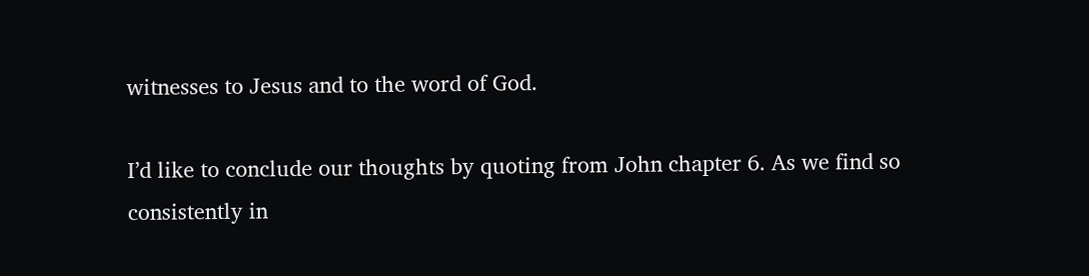witnesses to Jesus and to the word of God.

I’d like to conclude our thoughts by quoting from John chapter 6. As we find so consistently in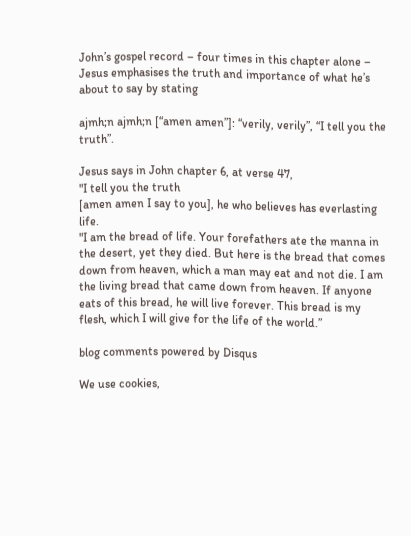John’s gospel record – four times in this chapter alone – Jesus emphasises the truth and importance of what he’s about to say by stating

ajmh;n ajmh;n [“amen amen”]: “verily, verily”, “I tell you the truth”.

Jesus says in John chapter 6, at verse 47,
"I tell you the truth
[amen amen I say to you], he who believes has everlasting life.
"I am the bread of life. Your forefathers ate the manna in the desert, yet they died. But here is the bread that comes down from heaven, which a man may eat and not die. I am the living bread that came down from heaven. If anyone eats of this bread, he will live forever. This bread is my flesh, which I will give for the life of the world.”

blog comments powered by Disqus

We use cookies,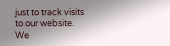just to track visits to our website. We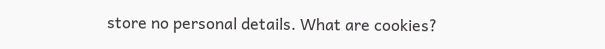store no personal details. What are cookies?